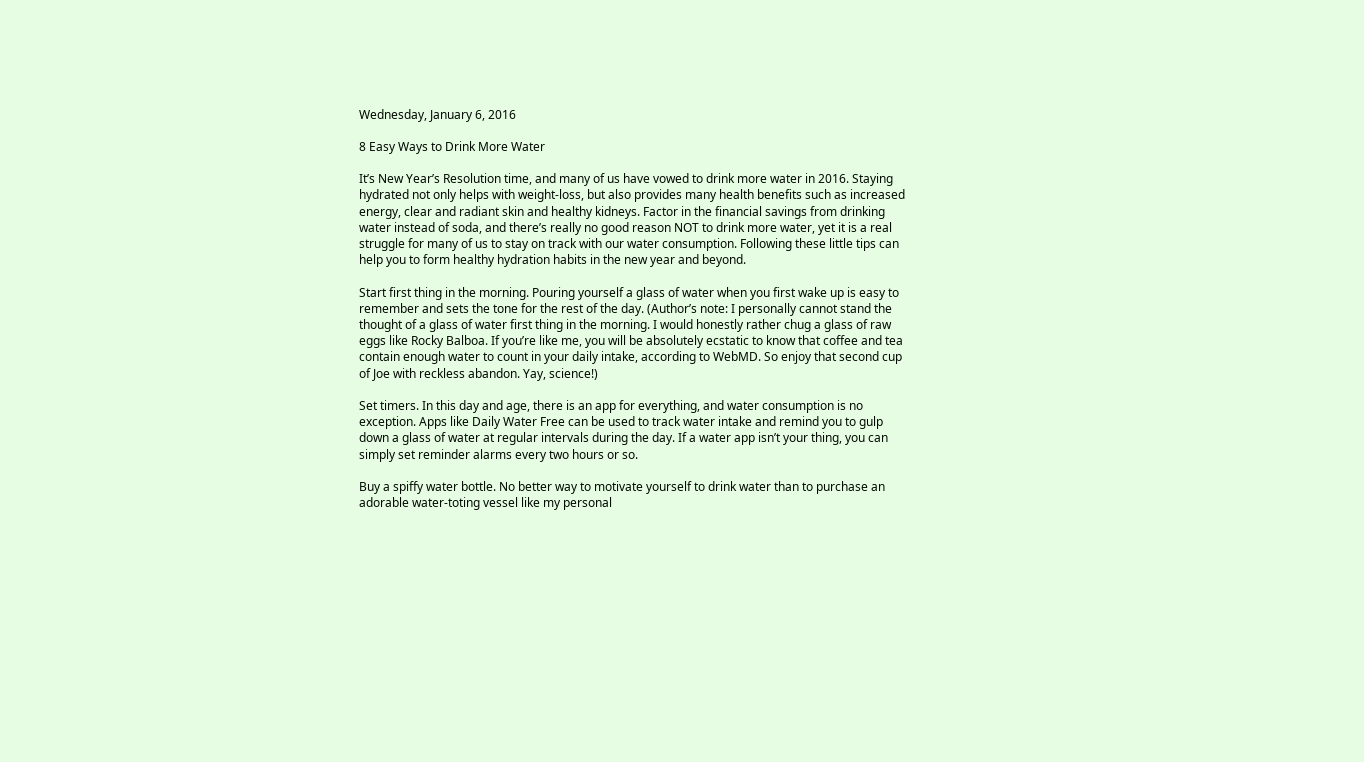Wednesday, January 6, 2016

8 Easy Ways to Drink More Water

It’s New Year’s Resolution time, and many of us have vowed to drink more water in 2016. Staying hydrated not only helps with weight-loss, but also provides many health benefits such as increased energy, clear and radiant skin and healthy kidneys. Factor in the financial savings from drinking water instead of soda, and there’s really no good reason NOT to drink more water, yet it is a real struggle for many of us to stay on track with our water consumption. Following these little tips can help you to form healthy hydration habits in the new year and beyond.

Start first thing in the morning. Pouring yourself a glass of water when you first wake up is easy to remember and sets the tone for the rest of the day. (Author’s note: I personally cannot stand the thought of a glass of water first thing in the morning. I would honestly rather chug a glass of raw eggs like Rocky Balboa. If you’re like me, you will be absolutely ecstatic to know that coffee and tea contain enough water to count in your daily intake, according to WebMD. So enjoy that second cup of Joe with reckless abandon. Yay, science!)

Set timers. In this day and age, there is an app for everything, and water consumption is no exception. Apps like Daily Water Free can be used to track water intake and remind you to gulp down a glass of water at regular intervals during the day. If a water app isn’t your thing, you can simply set reminder alarms every two hours or so.

Buy a spiffy water bottle. No better way to motivate yourself to drink water than to purchase an adorable water-toting vessel like my personal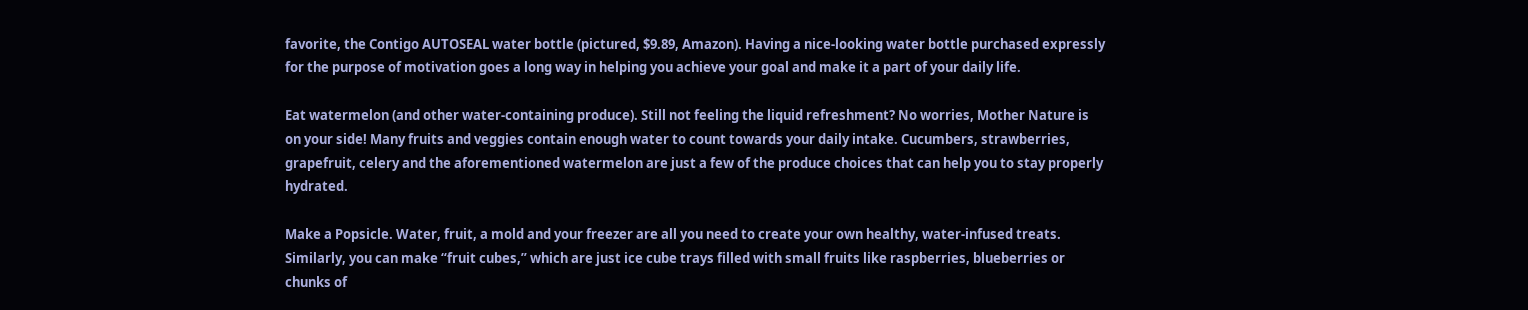favorite, the Contigo AUTOSEAL water bottle (pictured, $9.89, Amazon). Having a nice-looking water bottle purchased expressly for the purpose of motivation goes a long way in helping you achieve your goal and make it a part of your daily life.

Eat watermelon (and other water-containing produce). Still not feeling the liquid refreshment? No worries, Mother Nature is on your side! Many fruits and veggies contain enough water to count towards your daily intake. Cucumbers, strawberries, grapefruit, celery and the aforementioned watermelon are just a few of the produce choices that can help you to stay properly hydrated.

Make a Popsicle. Water, fruit, a mold and your freezer are all you need to create your own healthy, water-infused treats. Similarly, you can make “fruit cubes,” which are just ice cube trays filled with small fruits like raspberries, blueberries or chunks of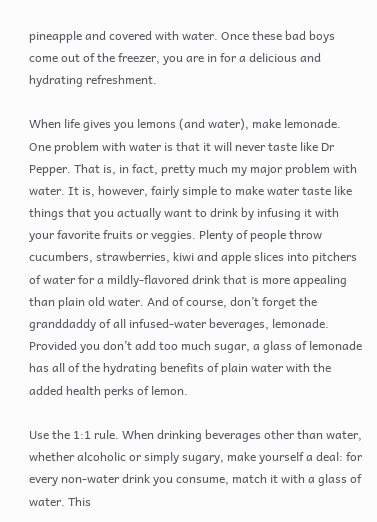pineapple and covered with water. Once these bad boys come out of the freezer, you are in for a delicious and hydrating refreshment.

When life gives you lemons (and water), make lemonade. One problem with water is that it will never taste like Dr Pepper. That is, in fact, pretty much my major problem with water. It is, however, fairly simple to make water taste like things that you actually want to drink by infusing it with your favorite fruits or veggies. Plenty of people throw cucumbers, strawberries, kiwi and apple slices into pitchers of water for a mildly-flavored drink that is more appealing than plain old water. And of course, don’t forget the granddaddy of all infused-water beverages, lemonade. Provided you don’t add too much sugar, a glass of lemonade has all of the hydrating benefits of plain water with the added health perks of lemon.

Use the 1:1 rule. When drinking beverages other than water, whether alcoholic or simply sugary, make yourself a deal: for every non-water drink you consume, match it with a glass of water. This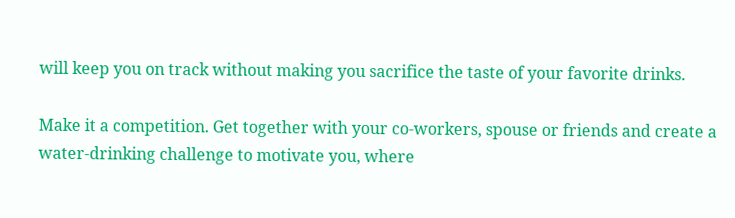will keep you on track without making you sacrifice the taste of your favorite drinks.

Make it a competition. Get together with your co-workers, spouse or friends and create a water-drinking challenge to motivate you, where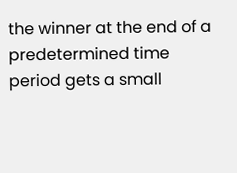the winner at the end of a predetermined time period gets a small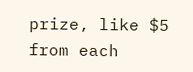prize, like $5 from each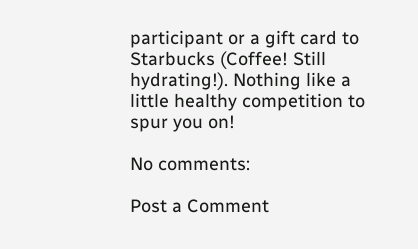participant or a gift card to Starbucks (Coffee! Still hydrating!). Nothing like a little healthy competition to spur you on!

No comments:

Post a Comment